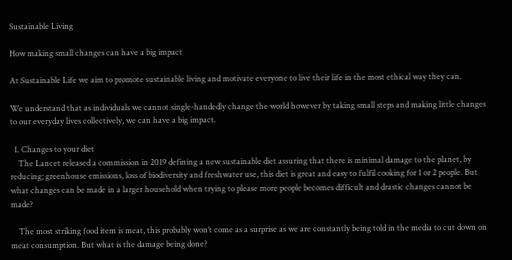Sustainable Living

How making small changes can have a big impact

At Sustainable Life we aim to promote sustainable living and motivate everyone to live their life in the most ethical way they can.

We understand that as individuals we cannot single-handedly change the world however by taking small steps and making little changes to our everyday lives collectively, we can have a big impact.

  1. Changes to your diet
    The Lancet released a commission in 2019 defining a new sustainable diet assuring that there is minimal damage to the planet, by reducing; greenhouse emissions, loss of biodiversity and freshwater use, this diet is great and easy to fulfil cooking for 1 or 2 people. But what changes can be made in a larger household when trying to please more people becomes difficult and drastic changes cannot be made?

    The most striking food item is meat, this probably won’t come as a surprise as we are constantly being told in the media to cut down on meat consumption. But what is the damage being done?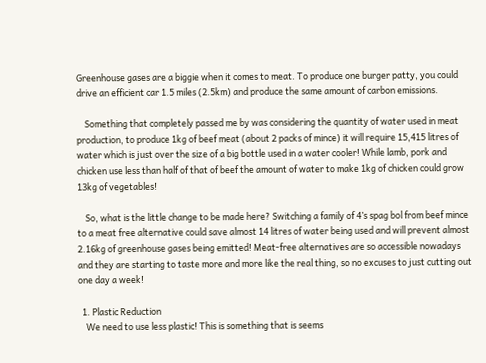Greenhouse gases are a biggie when it comes to meat. To produce one burger patty, you could drive an efficient car 1.5 miles (2.5km) and produce the same amount of carbon emissions.

    Something that completely passed me by was considering the quantity of water used in meat production, to produce 1kg of beef meat (about 2 packs of mince) it will require 15,415 litres of water which is just over the size of a big bottle used in a water cooler! While lamb, pork and chicken use less than half of that of beef the amount of water to make 1kg of chicken could grow 13kg of vegetables!

    So, what is the little change to be made here? Switching a family of 4’s spag bol from beef mince to a meat free alternative could save almost 14 litres of water being used and will prevent almost 2.16kg of greenhouse gases being emitted! Meat-free alternatives are so accessible nowadays and they are starting to taste more and more like the real thing, so no excuses to just cutting out one day a week!

  1. Plastic Reduction
    We need to use less plastic! This is something that is seems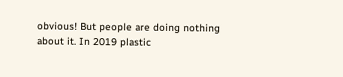obvious! But people are doing nothing about it. In 2019 plastic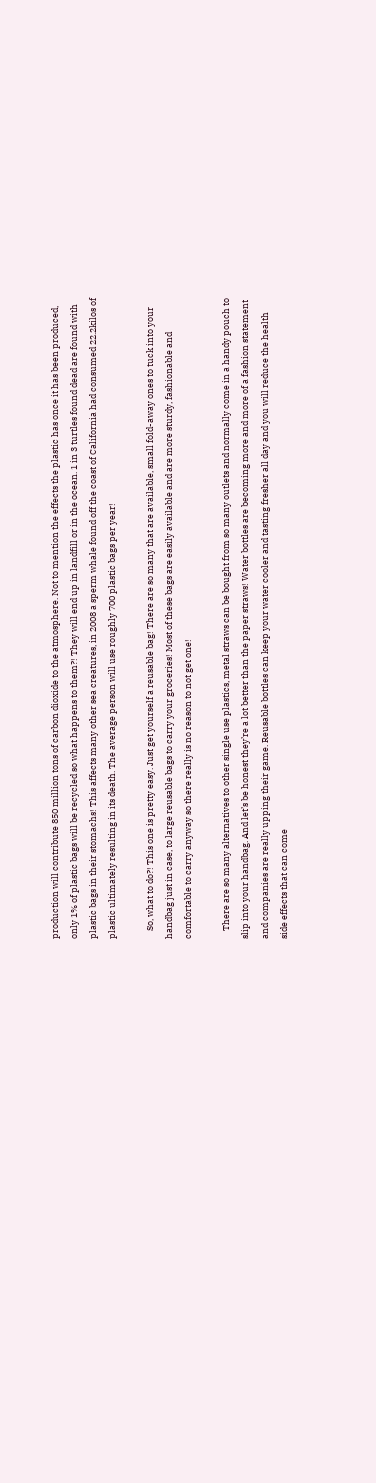production will contribute 850 million tons of carbon dioxide to the atmosphere. Not to mention the effects the plastic has once it has been produced, only 1% of plastic bags will be recycled so what happens to them?! They will end up in landfill or in the ocean. 1 in 3 turtles found dead are found with plastic bags in their stomachs! This affects many other sea creatures, in 2008 a sperm whale found off the coast of California had consumed 22.2kilos of plastic ultimately resulting in its death. The average person will use roughly 700 plastic bags per year!

    So, what to do?! This one is pretty easy. Just get yourself a reusable bag! There are so many that are available, small fold-away ones to tuck into your handbag just in case, to large reusable bags to carry your groceries! Most of these bags are easily available and are more sturdy, fashionable and comfortable to carry anyway so there really is no reason to not get one!

    There are so many alternatives to other single use plastics, metal straws can be bought from so many outlets and normally come in a handy pouch to slip into your handbag. And let’s be honest they’re a lot better than the paper straws! Water bottles are becoming more and more of a fashion statement and companies are really upping their game. Reusable bottles can keep your water cooler and tasting fresher all day and you will reduce the health side effects that can come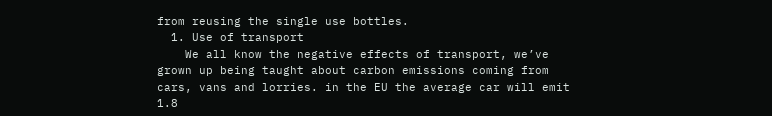from reusing the single use bottles.
  1. Use of transport
    We all know the negative effects of transport, we’ve grown up being taught about carbon emissions coming from cars, vans and lorries. in the EU the average car will emit 1.8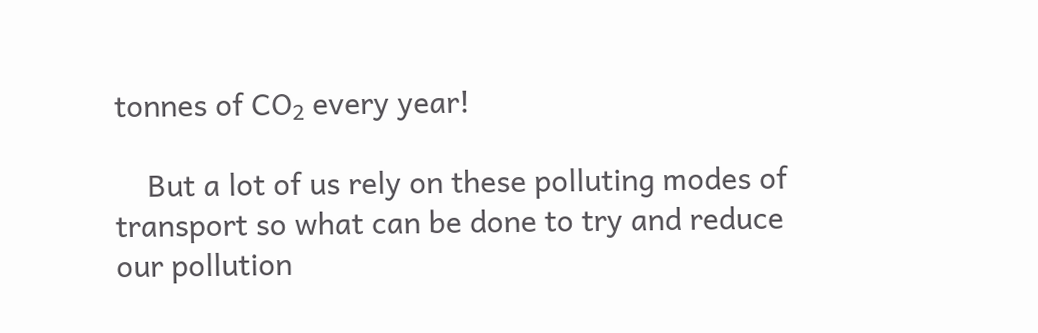tonnes of CO₂ every year!

    But a lot of us rely on these polluting modes of transport so what can be done to try and reduce our pollution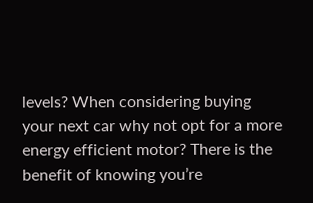levels? When considering buying your next car why not opt for a more energy efficient motor? There is the benefit of knowing you’re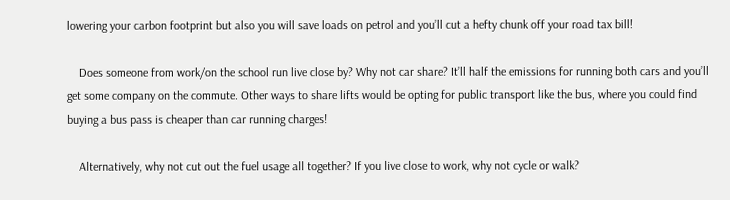lowering your carbon footprint but also you will save loads on petrol and you’ll cut a hefty chunk off your road tax bill!

    Does someone from work/on the school run live close by? Why not car share? It’ll half the emissions for running both cars and you’ll get some company on the commute. Other ways to share lifts would be opting for public transport like the bus, where you could find buying a bus pass is cheaper than car running charges!

    Alternatively, why not cut out the fuel usage all together? If you live close to work, why not cycle or walk?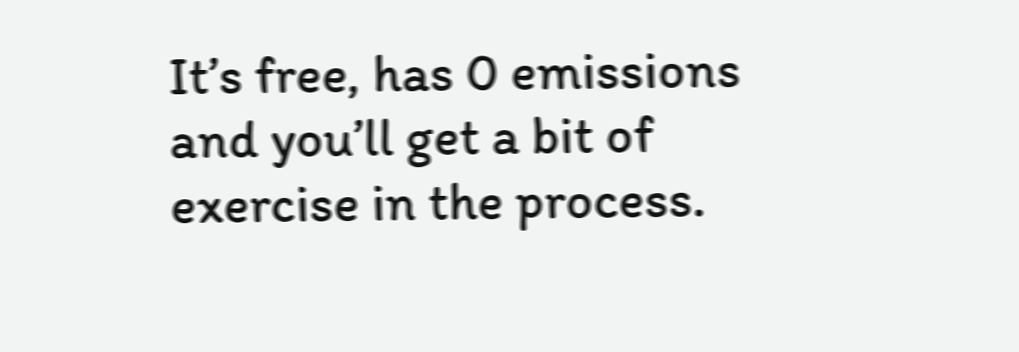It’s free, has 0 emissions and you’ll get a bit of exercise in the process.